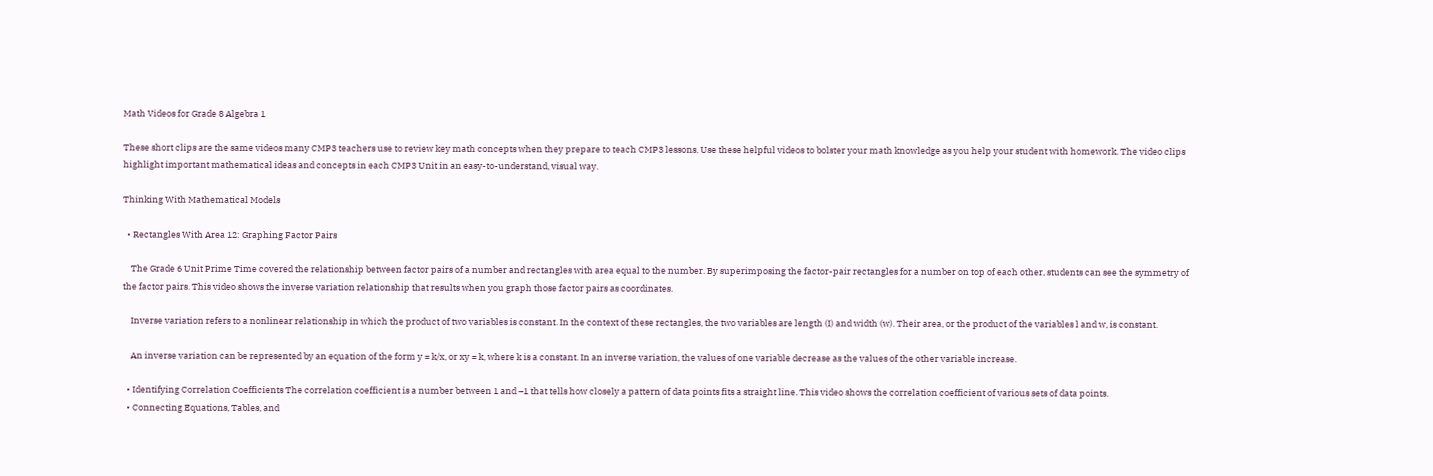Math Videos for Grade 8 Algebra 1

These short clips are the same videos many CMP3 teachers use to review key math concepts when they prepare to teach CMP3 lessons. Use these helpful videos to bolster your math knowledge as you help your student with homework. The video clips highlight important mathematical ideas and concepts in each CMP3 Unit in an easy-to-understand, visual way.

Thinking With Mathematical Models

  • Rectangles With Area 12: Graphing Factor Pairs

    The Grade 6 Unit Prime Time covered the relationship between factor pairs of a number and rectangles with area equal to the number. By superimposing the factor-pair rectangles for a number on top of each other, students can see the symmetry of the factor pairs. This video shows the inverse variation relationship that results when you graph those factor pairs as coordinates.

    Inverse variation refers to a nonlinear relationship in which the product of two variables is constant. In the context of these rectangles, the two variables are length (I) and width (w). Their area, or the product of the variables l and w, is constant.

    An inverse variation can be represented by an equation of the form y = k/x, or xy = k, where k is a constant. In an inverse variation, the values of one variable decrease as the values of the other variable increase.

  • Identifying Correlation Coefficients The correlation coefficient is a number between 1 and –1 that tells how closely a pattern of data points fits a straight line. This video shows the correlation coefficient of various sets of data points.
  • Connecting Equations, Tables, and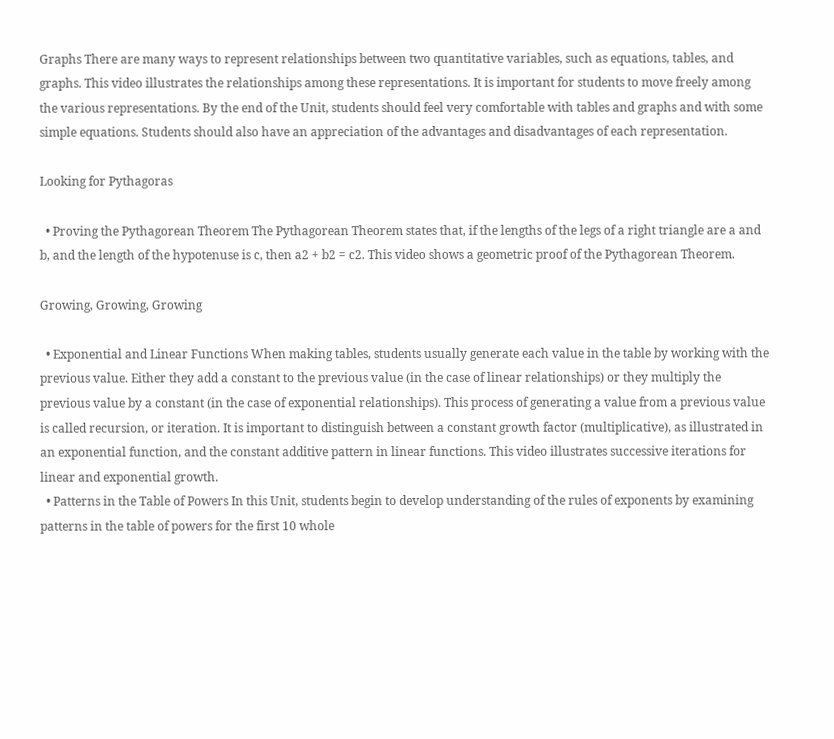Graphs There are many ways to represent relationships between two quantitative variables, such as equations, tables, and graphs. This video illustrates the relationships among these representations. It is important for students to move freely among the various representations. By the end of the Unit, students should feel very comfortable with tables and graphs and with some simple equations. Students should also have an appreciation of the advantages and disadvantages of each representation.

Looking for Pythagoras

  • Proving the Pythagorean Theorem The Pythagorean Theorem states that, if the lengths of the legs of a right triangle are a and b, and the length of the hypotenuse is c, then a2 + b2 = c2. This video shows a geometric proof of the Pythagorean Theorem.

Growing, Growing, Growing

  • Exponential and Linear Functions When making tables, students usually generate each value in the table by working with the previous value. Either they add a constant to the previous value (in the case of linear relationships) or they multiply the previous value by a constant (in the case of exponential relationships). This process of generating a value from a previous value is called recursion, or iteration. It is important to distinguish between a constant growth factor (multiplicative), as illustrated in an exponential function, and the constant additive pattern in linear functions. This video illustrates successive iterations for linear and exponential growth.
  • Patterns in the Table of Powers In this Unit, students begin to develop understanding of the rules of exponents by examining patterns in the table of powers for the first 10 whole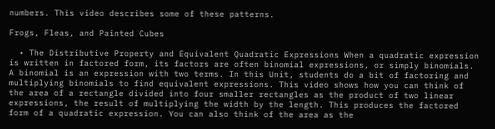numbers. This video describes some of these patterns.

Frogs, Fleas, and Painted Cubes

  • The Distributive Property and Equivalent Quadratic Expressions When a quadratic expression is written in factored form, its factors are often binomial expressions, or simply binomials. A binomial is an expression with two terms. In this Unit, students do a bit of factoring and multiplying binomials to find equivalent expressions. This video shows how you can think of the area of a rectangle divided into four smaller rectangles as the product of two linear expressions, the result of multiplying the width by the length. This produces the factored form of a quadratic expression. You can also think of the area as the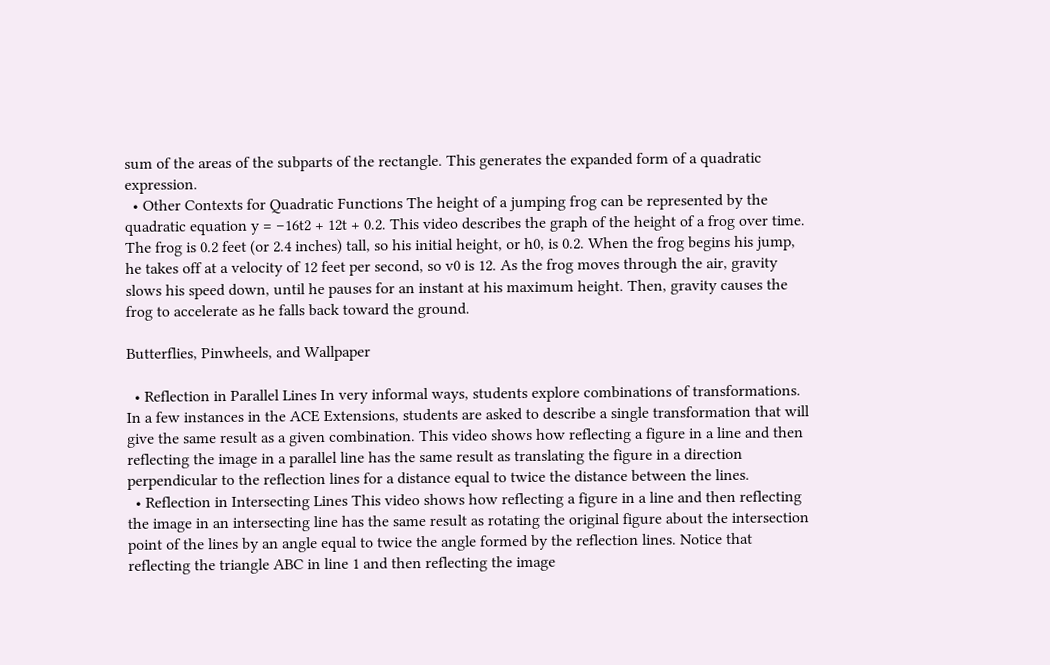sum of the areas of the subparts of the rectangle. This generates the expanded form of a quadratic expression.
  • Other Contexts for Quadratic Functions The height of a jumping frog can be represented by the quadratic equation y = −16t2 + 12t + 0.2. This video describes the graph of the height of a frog over time. The frog is 0.2 feet (or 2.4 inches) tall, so his initial height, or h0, is 0.2. When the frog begins his jump, he takes off at a velocity of 12 feet per second, so v0 is 12. As the frog moves through the air, gravity slows his speed down, until he pauses for an instant at his maximum height. Then, gravity causes the frog to accelerate as he falls back toward the ground.

Butterflies, Pinwheels, and Wallpaper

  • Reflection in Parallel Lines In very informal ways, students explore combinations of transformations. In a few instances in the ACE Extensions, students are asked to describe a single transformation that will give the same result as a given combination. This video shows how reflecting a figure in a line and then reflecting the image in a parallel line has the same result as translating the figure in a direction perpendicular to the reflection lines for a distance equal to twice the distance between the lines.
  • Reflection in Intersecting Lines This video shows how reflecting a figure in a line and then reflecting the image in an intersecting line has the same result as rotating the original figure about the intersection point of the lines by an angle equal to twice the angle formed by the reflection lines. Notice that reflecting the triangle ABC in line 1 and then reflecting the image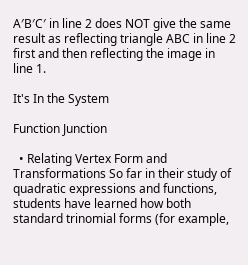A′B′C′ in line 2 does NOT give the same result as reflecting triangle ABC in line 2 first and then reflecting the image in line 1.

It's In the System

Function Junction

  • Relating Vertex Form and Transformations So far in their study of quadratic expressions and functions, students have learned how both standard trinomial forms (for example,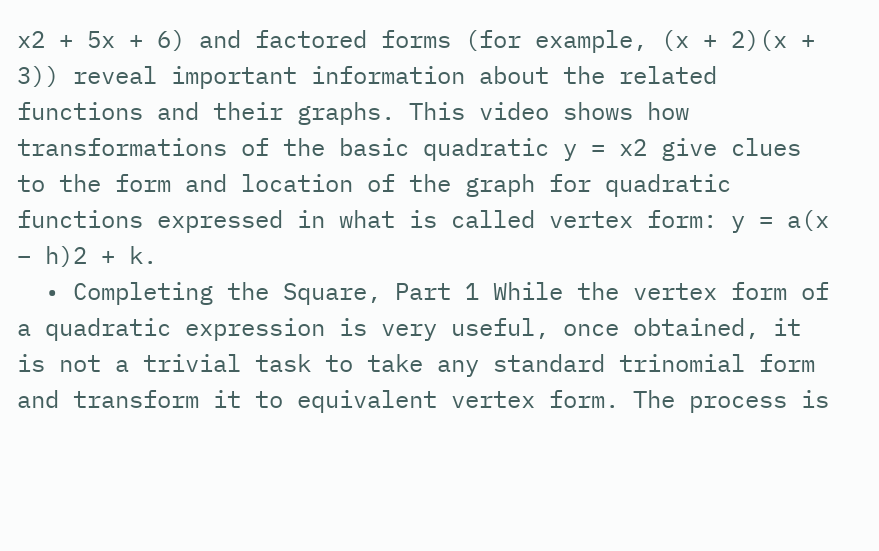x2 + 5x + 6) and factored forms (for example, (x + 2)(x + 3)) reveal important information about the related functions and their graphs. This video shows how transformations of the basic quadratic y = x2 give clues to the form and location of the graph for quadratic functions expressed in what is called vertex form: y = a(x – h)2 + k.
  • Completing the Square, Part 1 While the vertex form of a quadratic expression is very useful, once obtained, it is not a trivial task to take any standard trinomial form and transform it to equivalent vertex form. The process is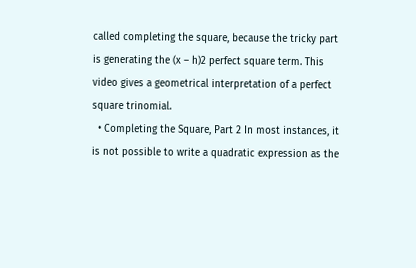called completing the square, because the tricky part is generating the (x – h)2 perfect square term. This video gives a geometrical interpretation of a perfect square trinomial.
  • Completing the Square, Part 2 In most instances, it is not possible to write a quadratic expression as the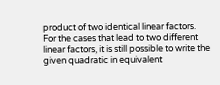product of two identical linear factors. For the cases that lead to two different linear factors, it is still possible to write the given quadratic in equivalent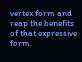vertex form and reap the benefits of that expressive form.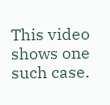This video shows one such case.